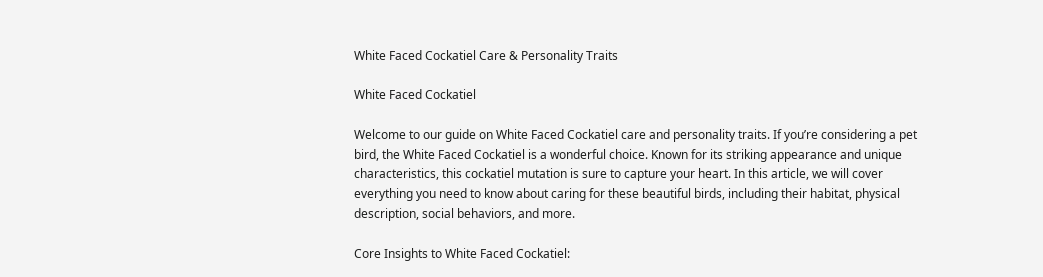White Faced Cockatiel Care & Personality Traits

White Faced Cockatiel

Welcome to our guide on White Faced Cockatiel care and personality traits. If you’re considering a pet bird, the White Faced Cockatiel is a wonderful choice. Known for its striking appearance and unique characteristics, this cockatiel mutation is sure to capture your heart. In this article, we will cover everything you need to know about caring for these beautiful birds, including their habitat, physical description, social behaviors, and more.

Core Insights to White Faced Cockatiel: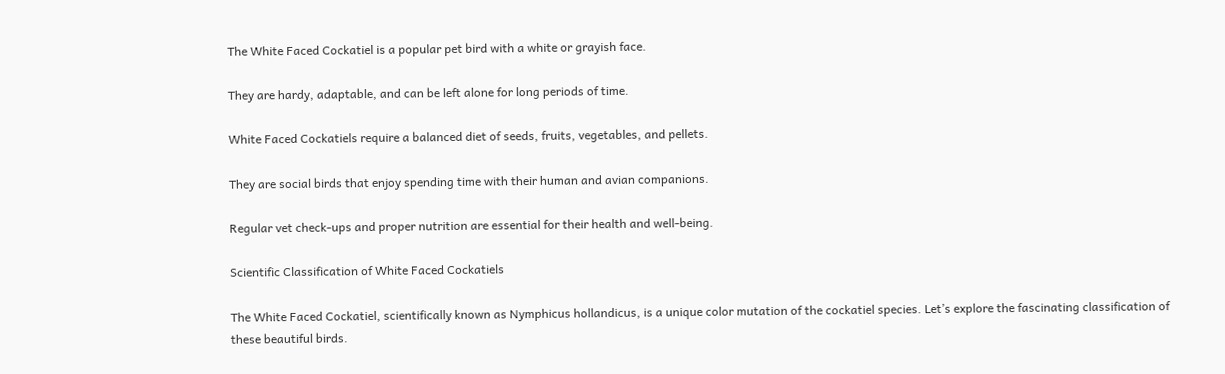The White Faced Cockatiel is a popular pet bird with a white or grayish face.

They are hardy, adaptable, and can be left alone for long periods of time.

White Faced Cockatiels require a balanced diet of seeds, fruits, vegetables, and pellets.

They are social birds that enjoy spending time with their human and avian companions.

Regular vet check-ups and proper nutrition are essential for their health and well-being.

Scientific Classification of White Faced Cockatiels

The White Faced Cockatiel, scientifically known as Nymphicus hollandicus, is a unique color mutation of the cockatiel species. Let’s explore the fascinating classification of these beautiful birds.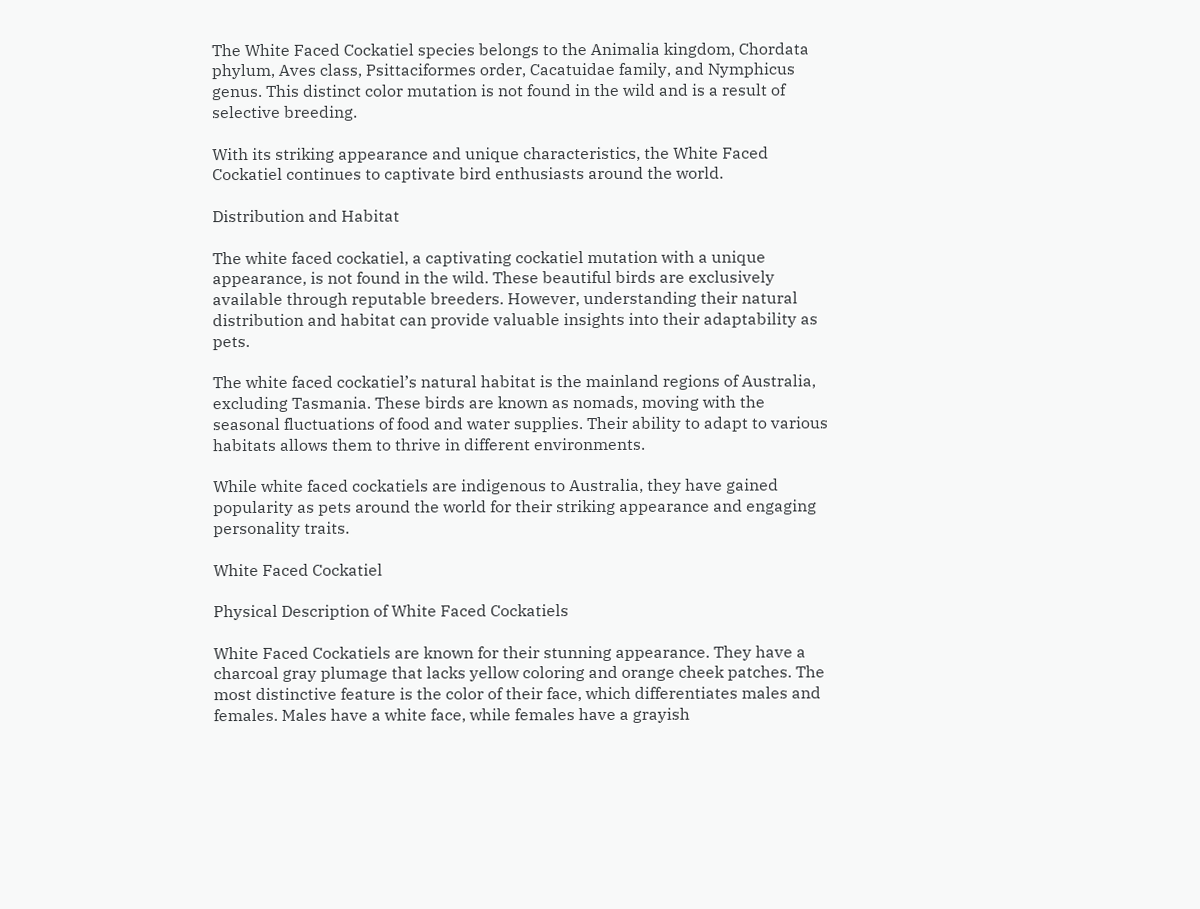The White Faced Cockatiel species belongs to the Animalia kingdom, Chordata phylum, Aves class, Psittaciformes order, Cacatuidae family, and Nymphicus genus. This distinct color mutation is not found in the wild and is a result of selective breeding.

With its striking appearance and unique characteristics, the White Faced Cockatiel continues to captivate bird enthusiasts around the world.

Distribution and Habitat

The white faced cockatiel, a captivating cockatiel mutation with a unique appearance, is not found in the wild. These beautiful birds are exclusively available through reputable breeders. However, understanding their natural distribution and habitat can provide valuable insights into their adaptability as pets.

The white faced cockatiel’s natural habitat is the mainland regions of Australia, excluding Tasmania. These birds are known as nomads, moving with the seasonal fluctuations of food and water supplies. Their ability to adapt to various habitats allows them to thrive in different environments.

While white faced cockatiels are indigenous to Australia, they have gained popularity as pets around the world for their striking appearance and engaging personality traits.

White Faced Cockatiel

Physical Description of White Faced Cockatiels

White Faced Cockatiels are known for their stunning appearance. They have a charcoal gray plumage that lacks yellow coloring and orange cheek patches. The most distinctive feature is the color of their face, which differentiates males and females. Males have a white face, while females have a grayish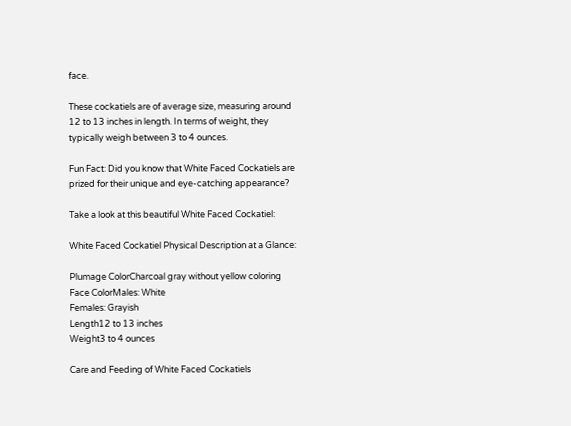face.

These cockatiels are of average size, measuring around 12 to 13 inches in length. In terms of weight, they typically weigh between 3 to 4 ounces.

Fun Fact: Did you know that White Faced Cockatiels are prized for their unique and eye-catching appearance?

Take a look at this beautiful White Faced Cockatiel:

White Faced Cockatiel Physical Description at a Glance:

Plumage ColorCharcoal gray without yellow coloring
Face ColorMales: White
Females: Grayish
Length12 to 13 inches
Weight3 to 4 ounces

Care and Feeding of White Faced Cockatiels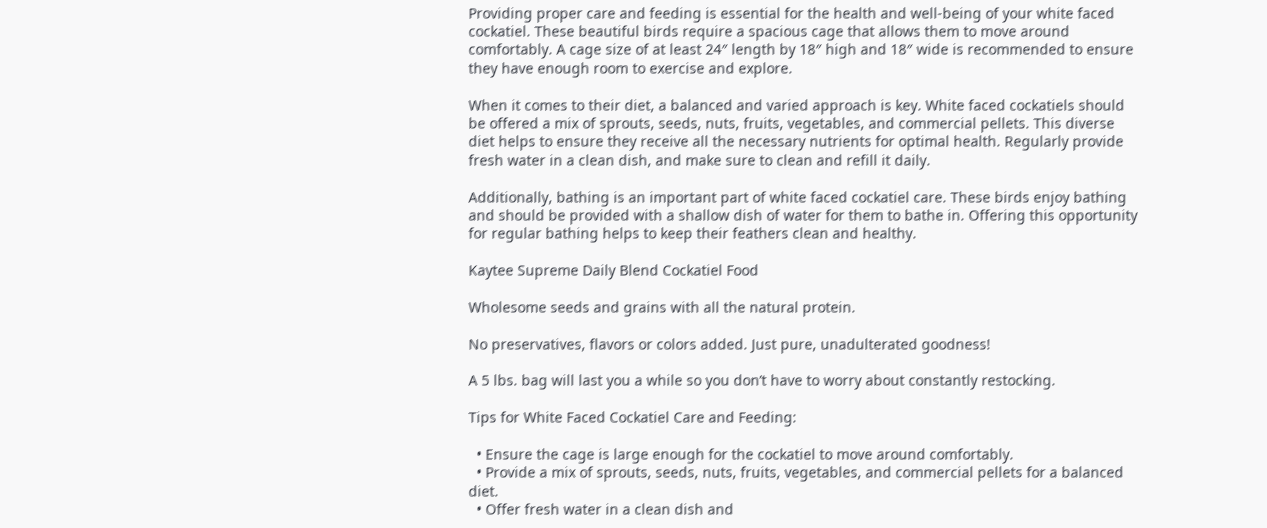Providing proper care and feeding is essential for the health and well-being of your white faced cockatiel. These beautiful birds require a spacious cage that allows them to move around comfortably. A cage size of at least 24″ length by 18″ high and 18″ wide is recommended to ensure they have enough room to exercise and explore.

When it comes to their diet, a balanced and varied approach is key. White faced cockatiels should be offered a mix of sprouts, seeds, nuts, fruits, vegetables, and commercial pellets. This diverse diet helps to ensure they receive all the necessary nutrients for optimal health. Regularly provide fresh water in a clean dish, and make sure to clean and refill it daily.

Additionally, bathing is an important part of white faced cockatiel care. These birds enjoy bathing and should be provided with a shallow dish of water for them to bathe in. Offering this opportunity for regular bathing helps to keep their feathers clean and healthy.

Kaytee Supreme Daily Blend Cockatiel Food

Wholesome seeds and grains with all the natural protein.

No preservatives, flavors or colors added. Just pure, unadulterated goodness!

A 5 lbs. bag will last you a while so you don’t have to worry about constantly restocking.

Tips for White Faced Cockatiel Care and Feeding:

  • Ensure the cage is large enough for the cockatiel to move around comfortably.
  • Provide a mix of sprouts, seeds, nuts, fruits, vegetables, and commercial pellets for a balanced diet.
  • Offer fresh water in a clean dish and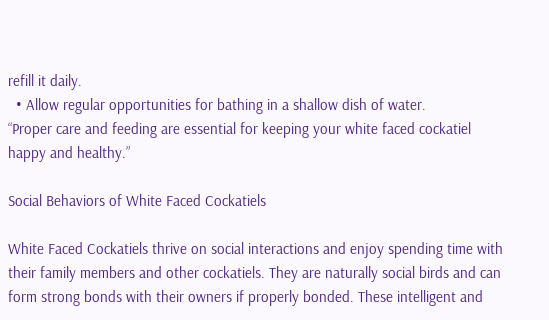refill it daily.
  • Allow regular opportunities for bathing in a shallow dish of water.
“Proper care and feeding are essential for keeping your white faced cockatiel happy and healthy.”

Social Behaviors of White Faced Cockatiels

White Faced Cockatiels thrive on social interactions and enjoy spending time with their family members and other cockatiels. They are naturally social birds and can form strong bonds with their owners if properly bonded. These intelligent and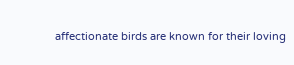affectionate birds are known for their loving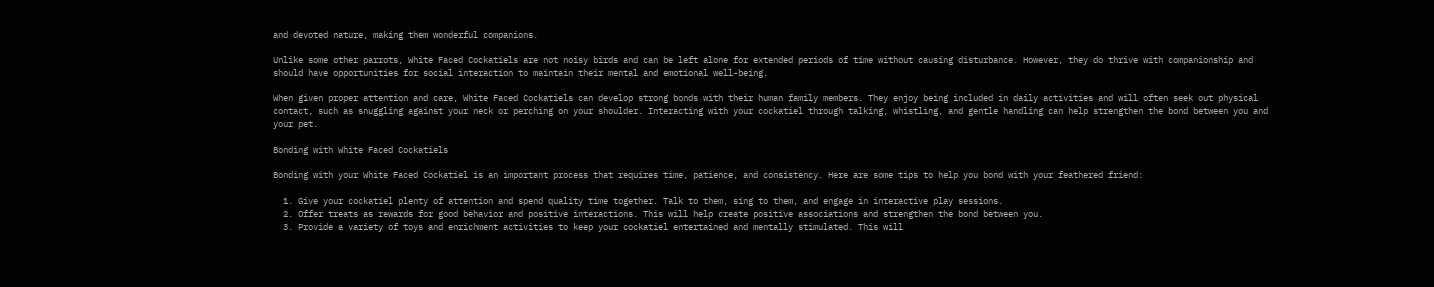and devoted nature, making them wonderful companions.

Unlike some other parrots, White Faced Cockatiels are not noisy birds and can be left alone for extended periods of time without causing disturbance. However, they do thrive with companionship and should have opportunities for social interaction to maintain their mental and emotional well-being.

When given proper attention and care, White Faced Cockatiels can develop strong bonds with their human family members. They enjoy being included in daily activities and will often seek out physical contact, such as snuggling against your neck or perching on your shoulder. Interacting with your cockatiel through talking, whistling, and gentle handling can help strengthen the bond between you and your pet.

Bonding with White Faced Cockatiels

Bonding with your White Faced Cockatiel is an important process that requires time, patience, and consistency. Here are some tips to help you bond with your feathered friend:

  1. Give your cockatiel plenty of attention and spend quality time together. Talk to them, sing to them, and engage in interactive play sessions.
  2. Offer treats as rewards for good behavior and positive interactions. This will help create positive associations and strengthen the bond between you.
  3. Provide a variety of toys and enrichment activities to keep your cockatiel entertained and mentally stimulated. This will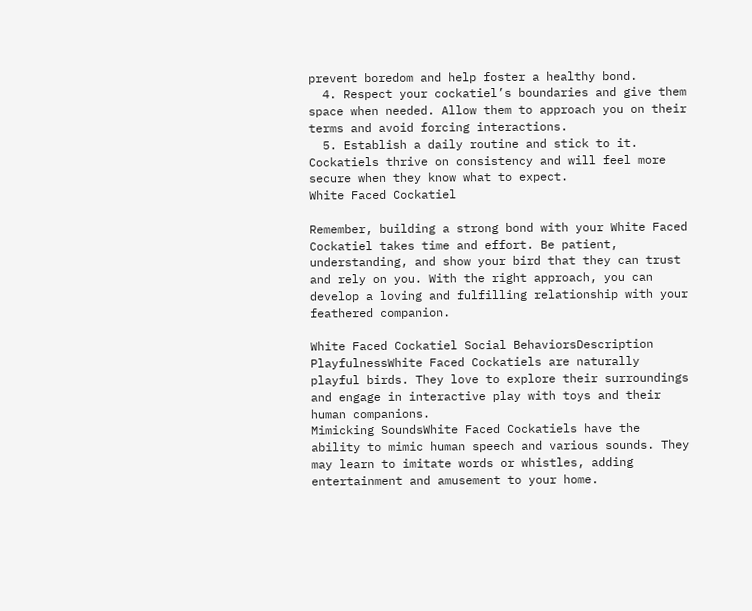prevent boredom and help foster a healthy bond.
  4. Respect your cockatiel’s boundaries and give them space when needed. Allow them to approach you on their terms and avoid forcing interactions.
  5. Establish a daily routine and stick to it. Cockatiels thrive on consistency and will feel more secure when they know what to expect.
White Faced Cockatiel

Remember, building a strong bond with your White Faced Cockatiel takes time and effort. Be patient, understanding, and show your bird that they can trust and rely on you. With the right approach, you can develop a loving and fulfilling relationship with your feathered companion.

White Faced Cockatiel Social BehaviorsDescription
PlayfulnessWhite Faced Cockatiels are naturally playful birds. They love to explore their surroundings and engage in interactive play with toys and their human companions.
Mimicking SoundsWhite Faced Cockatiels have the ability to mimic human speech and various sounds. They may learn to imitate words or whistles, adding entertainment and amusement to your home.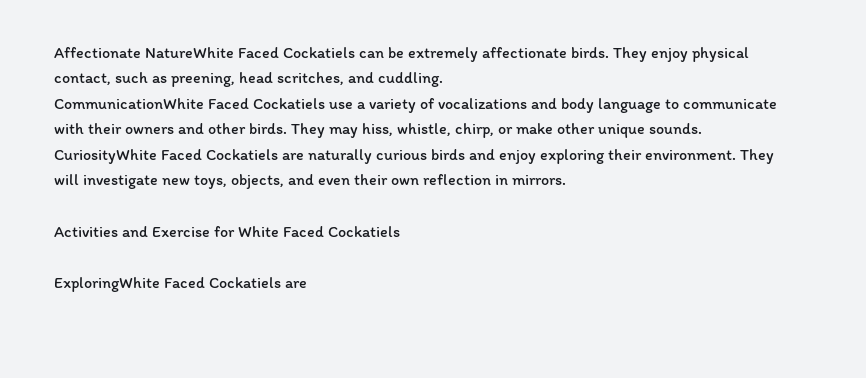Affectionate NatureWhite Faced Cockatiels can be extremely affectionate birds. They enjoy physical contact, such as preening, head scritches, and cuddling.
CommunicationWhite Faced Cockatiels use a variety of vocalizations and body language to communicate with their owners and other birds. They may hiss, whistle, chirp, or make other unique sounds.
CuriosityWhite Faced Cockatiels are naturally curious birds and enjoy exploring their environment. They will investigate new toys, objects, and even their own reflection in mirrors.

Activities and Exercise for White Faced Cockatiels

ExploringWhite Faced Cockatiels are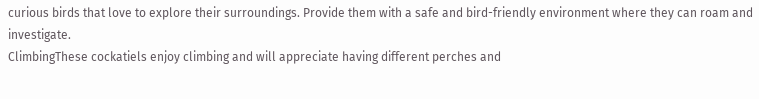curious birds that love to explore their surroundings. Provide them with a safe and bird-friendly environment where they can roam and investigate.
ClimbingThese cockatiels enjoy climbing and will appreciate having different perches and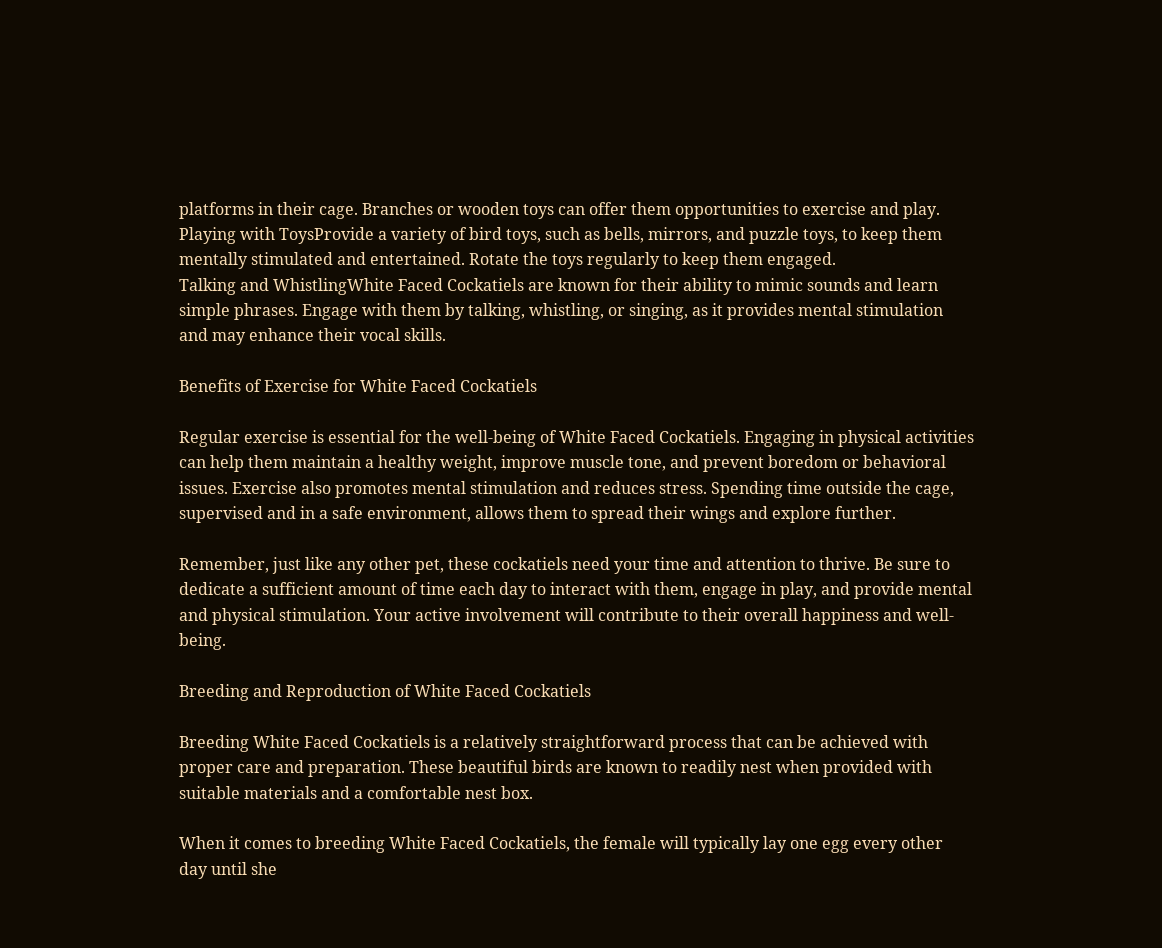platforms in their cage. Branches or wooden toys can offer them opportunities to exercise and play.
Playing with ToysProvide a variety of bird toys, such as bells, mirrors, and puzzle toys, to keep them mentally stimulated and entertained. Rotate the toys regularly to keep them engaged.
Talking and WhistlingWhite Faced Cockatiels are known for their ability to mimic sounds and learn simple phrases. Engage with them by talking, whistling, or singing, as it provides mental stimulation and may enhance their vocal skills.

Benefits of Exercise for White Faced Cockatiels

Regular exercise is essential for the well-being of White Faced Cockatiels. Engaging in physical activities can help them maintain a healthy weight, improve muscle tone, and prevent boredom or behavioral issues. Exercise also promotes mental stimulation and reduces stress. Spending time outside the cage, supervised and in a safe environment, allows them to spread their wings and explore further.

Remember, just like any other pet, these cockatiels need your time and attention to thrive. Be sure to dedicate a sufficient amount of time each day to interact with them, engage in play, and provide mental and physical stimulation. Your active involvement will contribute to their overall happiness and well-being.

Breeding and Reproduction of White Faced Cockatiels

Breeding White Faced Cockatiels is a relatively straightforward process that can be achieved with proper care and preparation. These beautiful birds are known to readily nest when provided with suitable materials and a comfortable nest box.

When it comes to breeding White Faced Cockatiels, the female will typically lay one egg every other day until she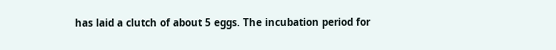has laid a clutch of about 5 eggs. The incubation period for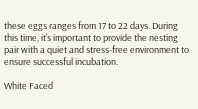these eggs ranges from 17 to 22 days. During this time, it’s important to provide the nesting pair with a quiet and stress-free environment to ensure successful incubation.

White Faced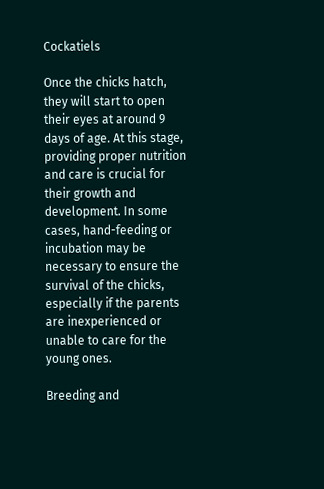Cockatiels

Once the chicks hatch, they will start to open their eyes at around 9 days of age. At this stage, providing proper nutrition and care is crucial for their growth and development. In some cases, hand-feeding or incubation may be necessary to ensure the survival of the chicks, especially if the parents are inexperienced or unable to care for the young ones.

Breeding and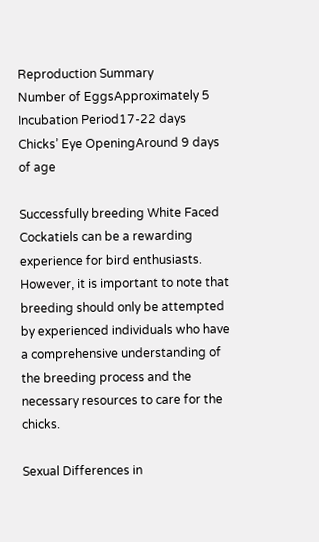Reproduction Summary
Number of EggsApproximately 5
Incubation Period17-22 days
Chicks’ Eye OpeningAround 9 days of age

Successfully breeding White Faced Cockatiels can be a rewarding experience for bird enthusiasts. However, it is important to note that breeding should only be attempted by experienced individuals who have a comprehensive understanding of the breeding process and the necessary resources to care for the chicks.

Sexual Differences in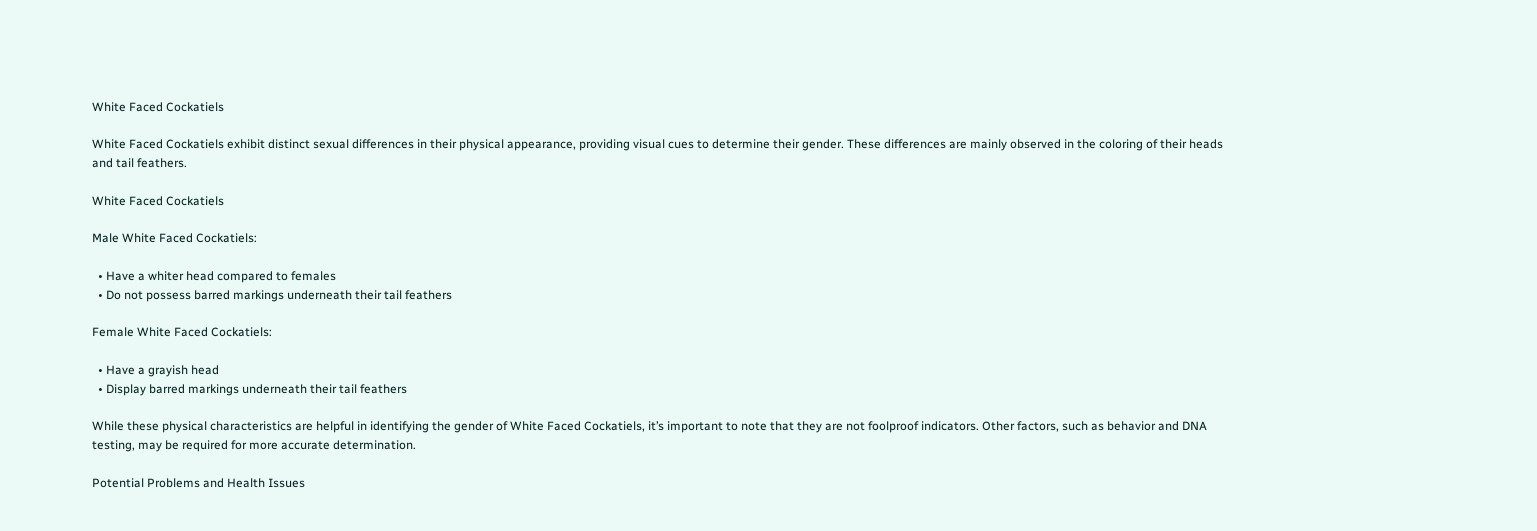White Faced Cockatiels

White Faced Cockatiels exhibit distinct sexual differences in their physical appearance, providing visual cues to determine their gender. These differences are mainly observed in the coloring of their heads and tail feathers.

White Faced Cockatiels

Male White Faced Cockatiels:

  • Have a whiter head compared to females
  • Do not possess barred markings underneath their tail feathers

Female White Faced Cockatiels:

  • Have a grayish head
  • Display barred markings underneath their tail feathers

While these physical characteristics are helpful in identifying the gender of White Faced Cockatiels, it’s important to note that they are not foolproof indicators. Other factors, such as behavior and DNA testing, may be required for more accurate determination.

Potential Problems and Health Issues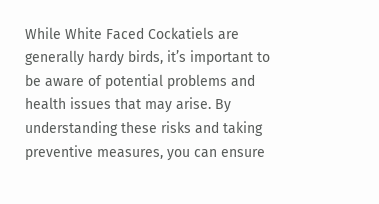While White Faced Cockatiels are generally hardy birds, it’s important to be aware of potential problems and health issues that may arise. By understanding these risks and taking preventive measures, you can ensure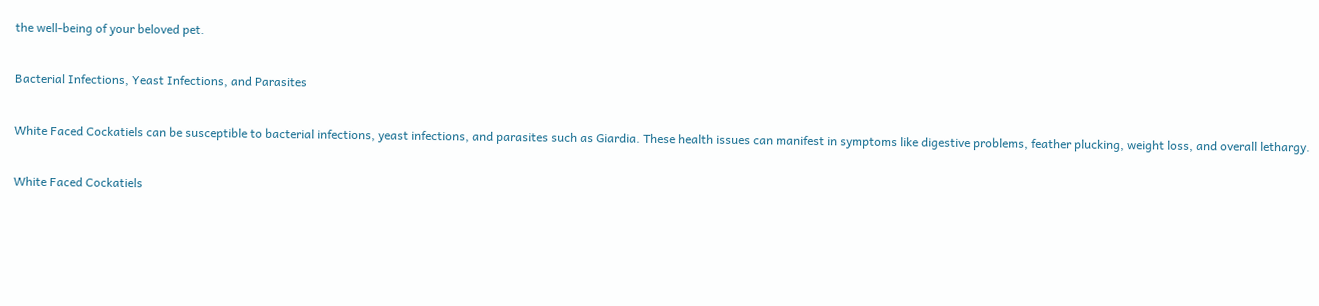the well-being of your beloved pet.

Bacterial Infections, Yeast Infections, and Parasites

White Faced Cockatiels can be susceptible to bacterial infections, yeast infections, and parasites such as Giardia. These health issues can manifest in symptoms like digestive problems, feather plucking, weight loss, and overall lethargy.

White Faced Cockatiels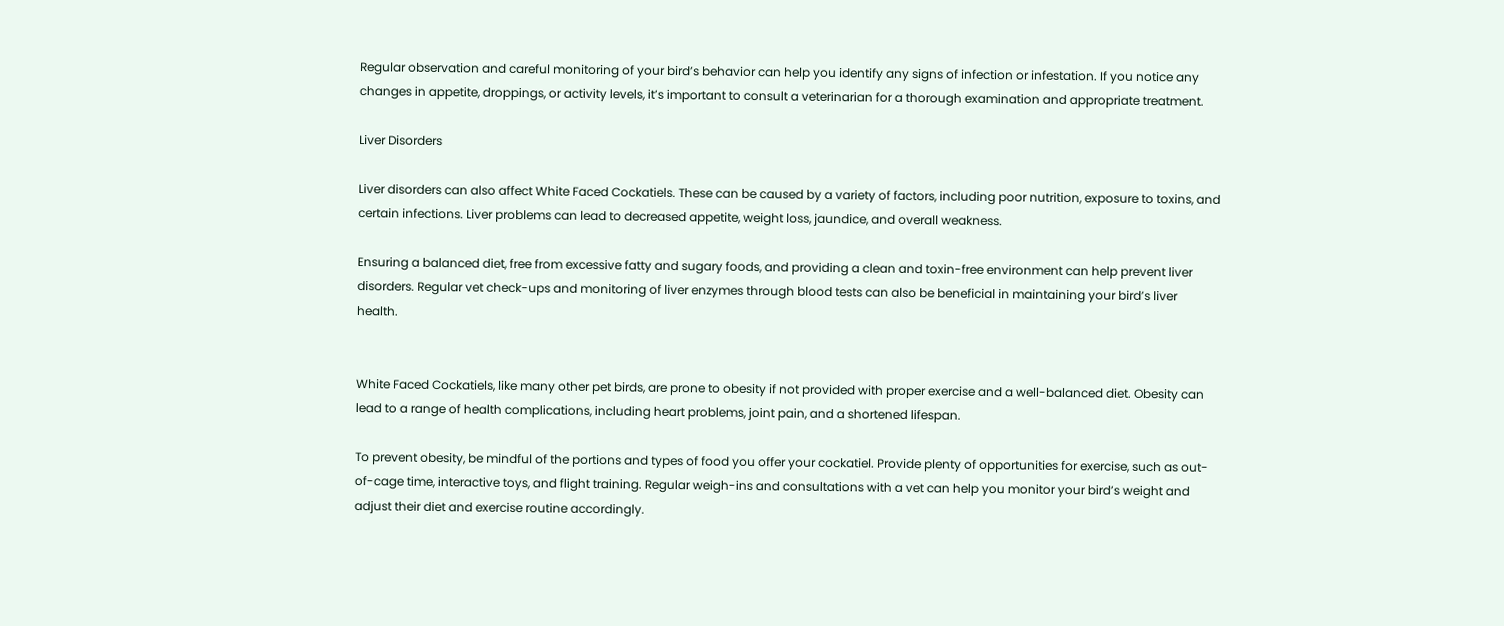Regular observation and careful monitoring of your bird’s behavior can help you identify any signs of infection or infestation. If you notice any changes in appetite, droppings, or activity levels, it’s important to consult a veterinarian for a thorough examination and appropriate treatment.

Liver Disorders

Liver disorders can also affect White Faced Cockatiels. These can be caused by a variety of factors, including poor nutrition, exposure to toxins, and certain infections. Liver problems can lead to decreased appetite, weight loss, jaundice, and overall weakness.

Ensuring a balanced diet, free from excessive fatty and sugary foods, and providing a clean and toxin-free environment can help prevent liver disorders. Regular vet check-ups and monitoring of liver enzymes through blood tests can also be beneficial in maintaining your bird’s liver health.


White Faced Cockatiels, like many other pet birds, are prone to obesity if not provided with proper exercise and a well-balanced diet. Obesity can lead to a range of health complications, including heart problems, joint pain, and a shortened lifespan.

To prevent obesity, be mindful of the portions and types of food you offer your cockatiel. Provide plenty of opportunities for exercise, such as out-of-cage time, interactive toys, and flight training. Regular weigh-ins and consultations with a vet can help you monitor your bird’s weight and adjust their diet and exercise routine accordingly.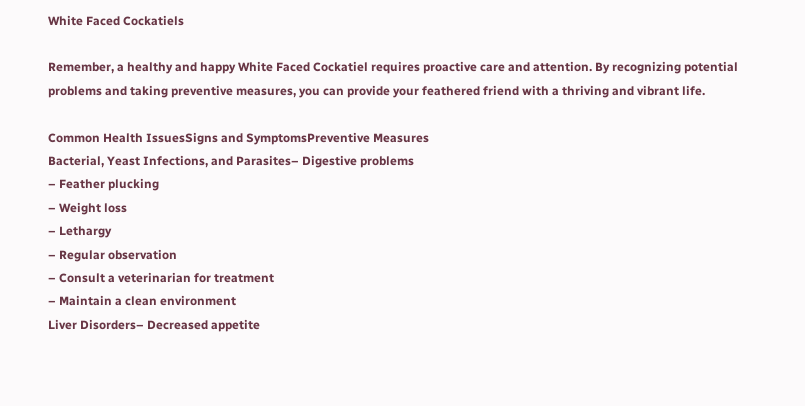White Faced Cockatiels

Remember, a healthy and happy White Faced Cockatiel requires proactive care and attention. By recognizing potential problems and taking preventive measures, you can provide your feathered friend with a thriving and vibrant life.

Common Health IssuesSigns and SymptomsPreventive Measures
Bacterial, Yeast Infections, and Parasites– Digestive problems
– Feather plucking
– Weight loss
– Lethargy
– Regular observation
– Consult a veterinarian for treatment
– Maintain a clean environment
Liver Disorders– Decreased appetite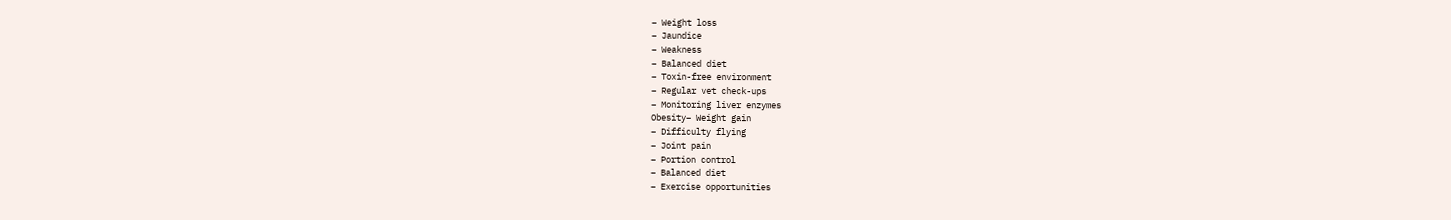– Weight loss
– Jaundice
– Weakness
– Balanced diet
– Toxin-free environment
– Regular vet check-ups
– Monitoring liver enzymes
Obesity– Weight gain
– Difficulty flying
– Joint pain
– Portion control
– Balanced diet
– Exercise opportunities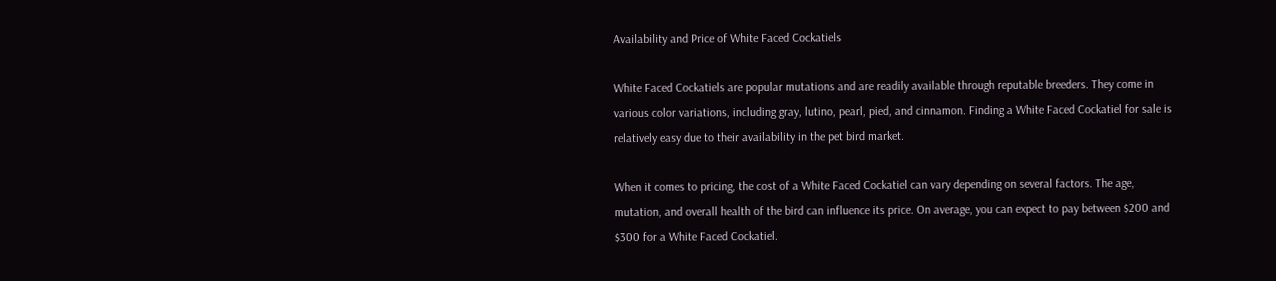Availability and Price of White Faced Cockatiels

White Faced Cockatiels are popular mutations and are readily available through reputable breeders. They come in various color variations, including gray, lutino, pearl, pied, and cinnamon. Finding a White Faced Cockatiel for sale is relatively easy due to their availability in the pet bird market.

When it comes to pricing, the cost of a White Faced Cockatiel can vary depending on several factors. The age, mutation, and overall health of the bird can influence its price. On average, you can expect to pay between $200 and $300 for a White Faced Cockatiel.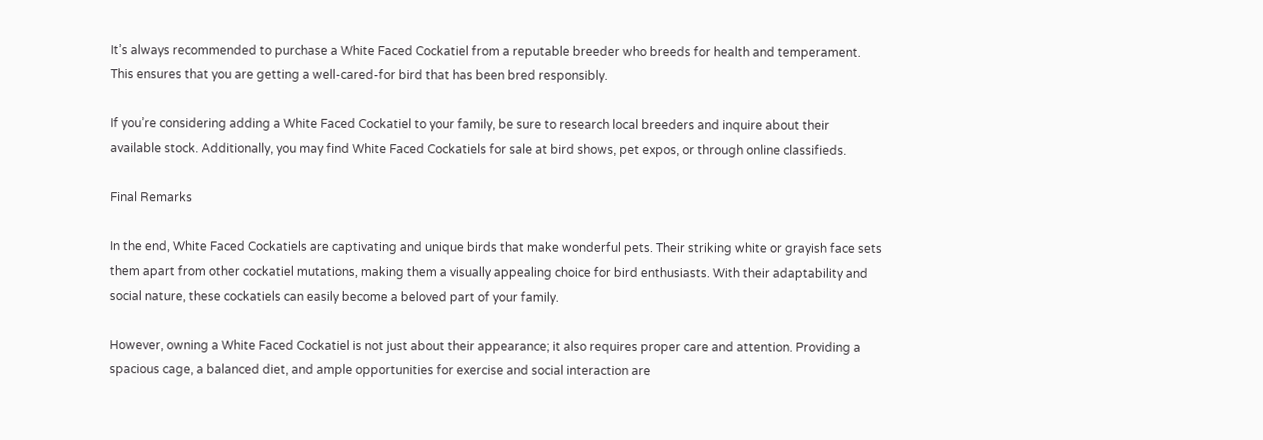It’s always recommended to purchase a White Faced Cockatiel from a reputable breeder who breeds for health and temperament. This ensures that you are getting a well-cared-for bird that has been bred responsibly.

If you’re considering adding a White Faced Cockatiel to your family, be sure to research local breeders and inquire about their available stock. Additionally, you may find White Faced Cockatiels for sale at bird shows, pet expos, or through online classifieds.

Final Remarks

In the end, White Faced Cockatiels are captivating and unique birds that make wonderful pets. Their striking white or grayish face sets them apart from other cockatiel mutations, making them a visually appealing choice for bird enthusiasts. With their adaptability and social nature, these cockatiels can easily become a beloved part of your family.

However, owning a White Faced Cockatiel is not just about their appearance; it also requires proper care and attention. Providing a spacious cage, a balanced diet, and ample opportunities for exercise and social interaction are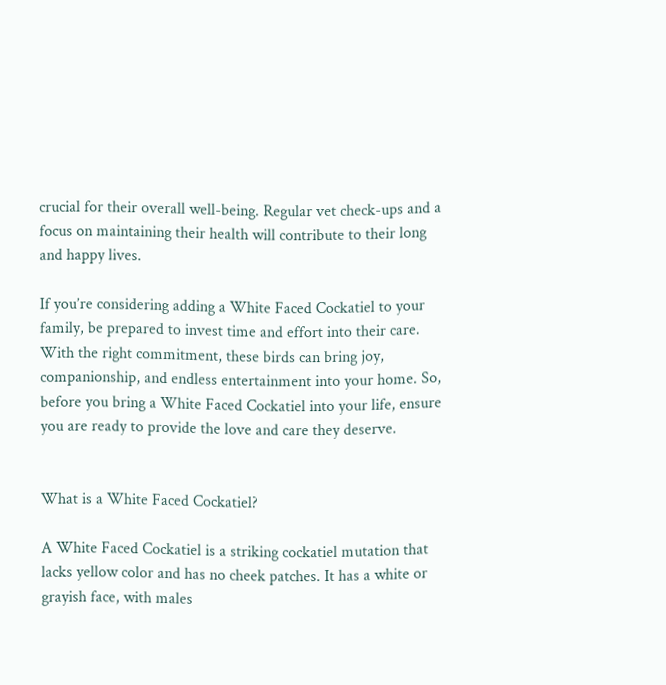crucial for their overall well-being. Regular vet check-ups and a focus on maintaining their health will contribute to their long and happy lives.

If you’re considering adding a White Faced Cockatiel to your family, be prepared to invest time and effort into their care. With the right commitment, these birds can bring joy, companionship, and endless entertainment into your home. So, before you bring a White Faced Cockatiel into your life, ensure you are ready to provide the love and care they deserve.


What is a White Faced Cockatiel?

A White Faced Cockatiel is a striking cockatiel mutation that lacks yellow color and has no cheek patches. It has a white or grayish face, with males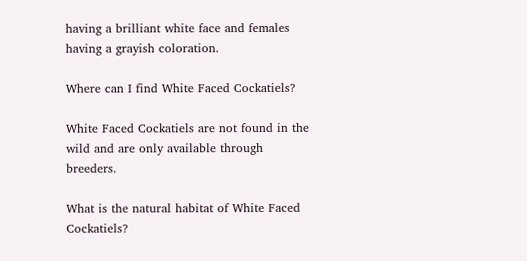having a brilliant white face and females having a grayish coloration.

Where can I find White Faced Cockatiels?

White Faced Cockatiels are not found in the wild and are only available through breeders.

What is the natural habitat of White Faced Cockatiels?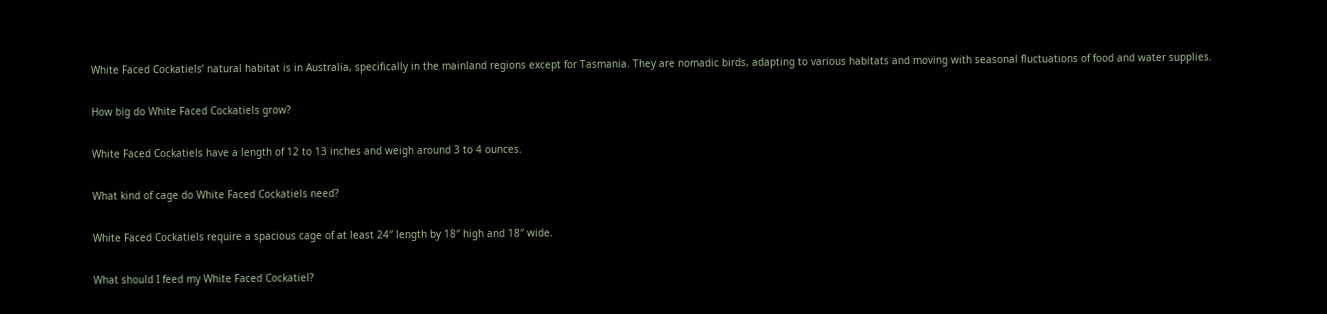White Faced Cockatiels’ natural habitat is in Australia, specifically in the mainland regions except for Tasmania. They are nomadic birds, adapting to various habitats and moving with seasonal fluctuations of food and water supplies.

How big do White Faced Cockatiels grow?

White Faced Cockatiels have a length of 12 to 13 inches and weigh around 3 to 4 ounces.

What kind of cage do White Faced Cockatiels need?

White Faced Cockatiels require a spacious cage of at least 24″ length by 18″ high and 18″ wide.

What should I feed my White Faced Cockatiel?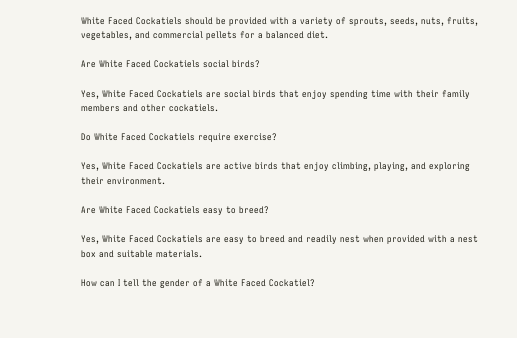White Faced Cockatiels should be provided with a variety of sprouts, seeds, nuts, fruits, vegetables, and commercial pellets for a balanced diet.

Are White Faced Cockatiels social birds?

Yes, White Faced Cockatiels are social birds that enjoy spending time with their family members and other cockatiels.

Do White Faced Cockatiels require exercise?

Yes, White Faced Cockatiels are active birds that enjoy climbing, playing, and exploring their environment.

Are White Faced Cockatiels easy to breed?

Yes, White Faced Cockatiels are easy to breed and readily nest when provided with a nest box and suitable materials.

How can I tell the gender of a White Faced Cockatiel?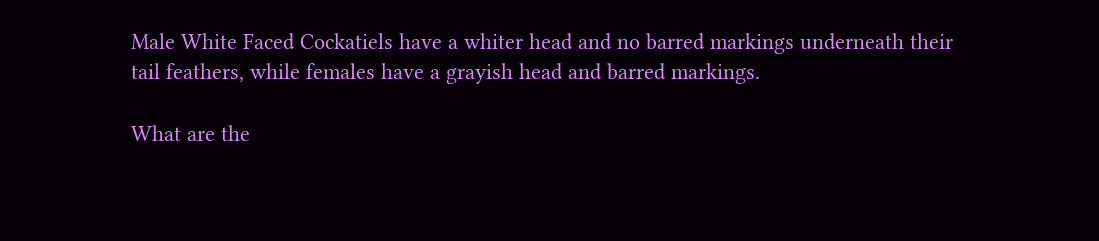Male White Faced Cockatiels have a whiter head and no barred markings underneath their tail feathers, while females have a grayish head and barred markings.

What are the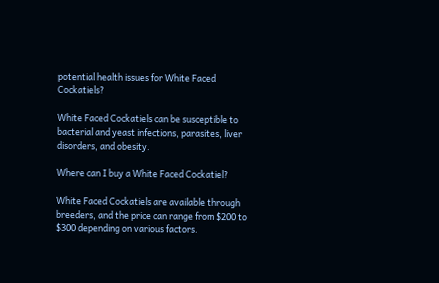potential health issues for White Faced Cockatiels?

White Faced Cockatiels can be susceptible to bacterial and yeast infections, parasites, liver disorders, and obesity.

Where can I buy a White Faced Cockatiel?

White Faced Cockatiels are available through breeders, and the price can range from $200 to $300 depending on various factors.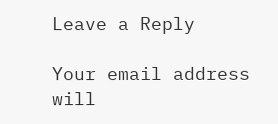Leave a Reply

Your email address will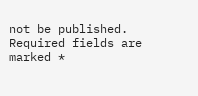not be published. Required fields are marked *